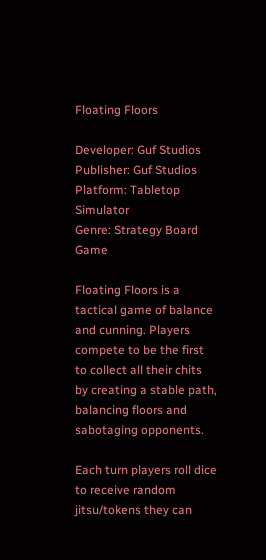Floating Floors

Developer: Guf Studios
Publisher: Guf Studios
Platform: Tabletop Simulator
Genre: Strategy Board Game

Floating Floors is a tactical game of balance and cunning. Players compete to be the first to collect all their chits by creating a stable path, balancing floors and sabotaging opponents.

Each turn players roll dice to receive random jitsu/tokens they can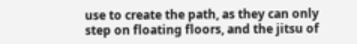use to create the path, as they can only step on floating floors, and the jitsu of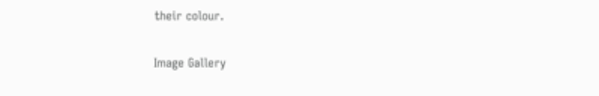their colour.

Image Gallery